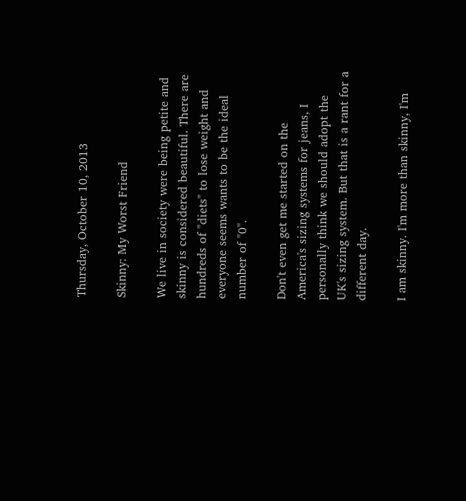Thursday, October 10, 2013

Skinny: My Worst Friend

We live in society were being petite and skinny is considered beautiful. There are hundreds of "diets" to lose weight and everyone seems wants to be the ideal number of "0".

Don't even get me started on the America's sizing systems for jeans, I personally think we should adopt the UK's sizing system. But that is a rant for a different day.

I am skinny. I'm more than skinny, I'm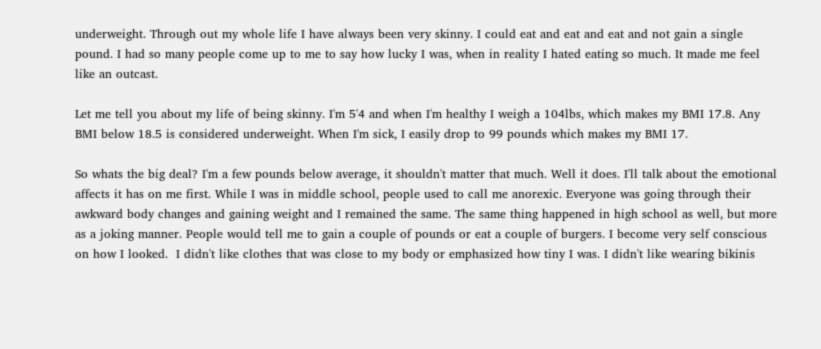underweight. Through out my whole life I have always been very skinny. I could eat and eat and eat and not gain a single pound. I had so many people come up to me to say how lucky I was, when in reality I hated eating so much. It made me feel like an outcast.

Let me tell you about my life of being skinny. I'm 5'4 and when I'm healthy I weigh a 104lbs, which makes my BMI 17.8. Any BMI below 18.5 is considered underweight. When I'm sick, I easily drop to 99 pounds which makes my BMI 17.

So whats the big deal? I'm a few pounds below average, it shouldn't matter that much. Well it does. I'll talk about the emotional affects it has on me first. While I was in middle school, people used to call me anorexic. Everyone was going through their awkward body changes and gaining weight and I remained the same. The same thing happened in high school as well, but more as a joking manner. People would tell me to gain a couple of pounds or eat a couple of burgers. I become very self conscious on how I looked.  I didn't like clothes that was close to my body or emphasized how tiny I was. I didn't like wearing bikinis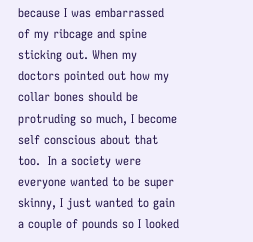because I was embarrassed of my ribcage and spine sticking out. When my doctors pointed out how my collar bones should be protruding so much, I become self conscious about that too.  In a society were everyone wanted to be super skinny, I just wanted to gain a couple of pounds so I looked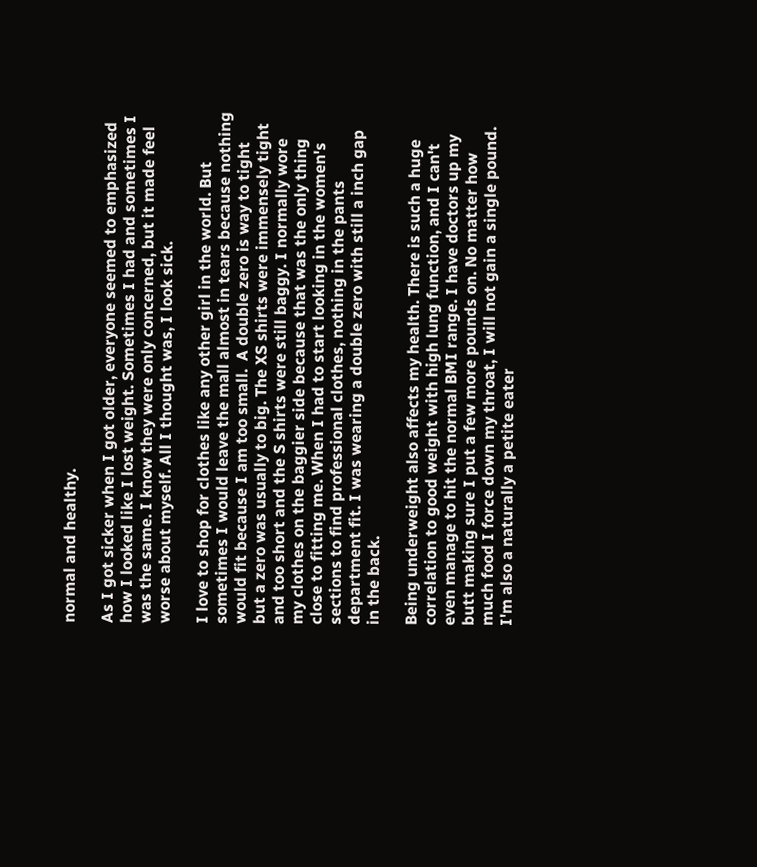normal and healthy.

As I got sicker when I got older, everyone seemed to emphasized how I looked like I lost weight. Sometimes I had and sometimes I was the same. I know they were only concerned, but it made feel worse about myself. All I thought was, I look sick.

I love to shop for clothes like any other girl in the world. But sometimes I would leave the mall almost in tears because nothing would fit because I am too small.  A double zero is way to tight but a zero was usually to big. The XS shirts were immensely tight and too short and the S shirts were still baggy. I normally wore my clothes on the baggier side because that was the only thing close to fitting me. When I had to start looking in the women's sections to find professional clothes, nothing in the pants department fit. I was wearing a double zero with still a inch gap in the back.

Being underweight also affects my health. There is such a huge correlation to good weight with high lung function, and I can't even manage to hit the normal BMI range. I have doctors up my butt making sure I put a few more pounds on. No matter how much food I force down my throat, I will not gain a single pound.  I'm also a naturally a petite eater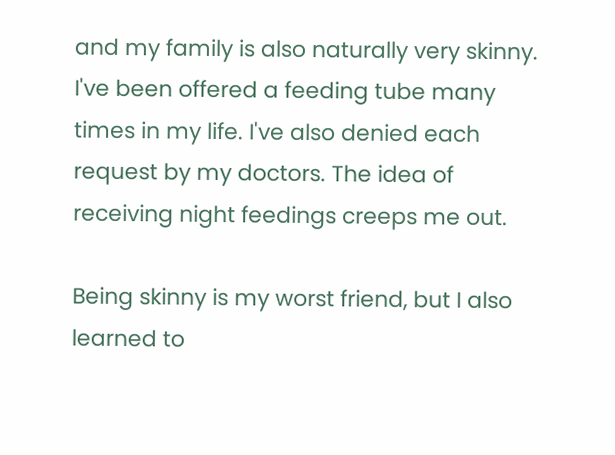and my family is also naturally very skinny. I've been offered a feeding tube many times in my life. I've also denied each request by my doctors. The idea of receiving night feedings creeps me out.

Being skinny is my worst friend, but I also learned to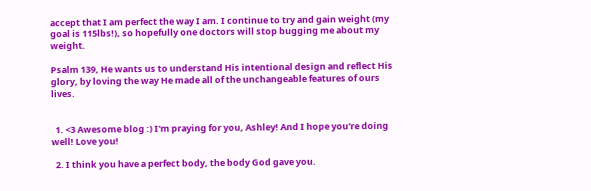accept that I am perfect the way I am. I continue to try and gain weight (my goal is 115lbs!), so hopefully one doctors will stop bugging me about my weight.

Psalm 139, He wants us to understand His intentional design and reflect His glory, by loving the way He made all of the unchangeable features of ours lives.


  1. <3 Awesome blog :) I'm praying for you, Ashley! And I hope you're doing well! Love you!

  2. I think you have a perfect body, the body God gave you.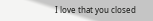I love that you closed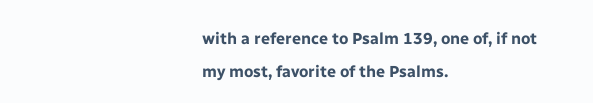with a reference to Psalm 139, one of, if not my most, favorite of the Psalms.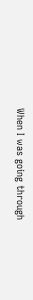When I was going through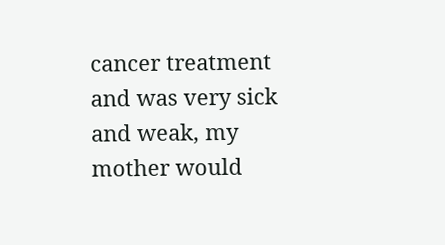cancer treatment and was very sick and weak, my mother would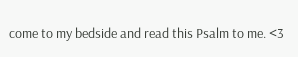come to my bedside and read this Psalm to me. <3